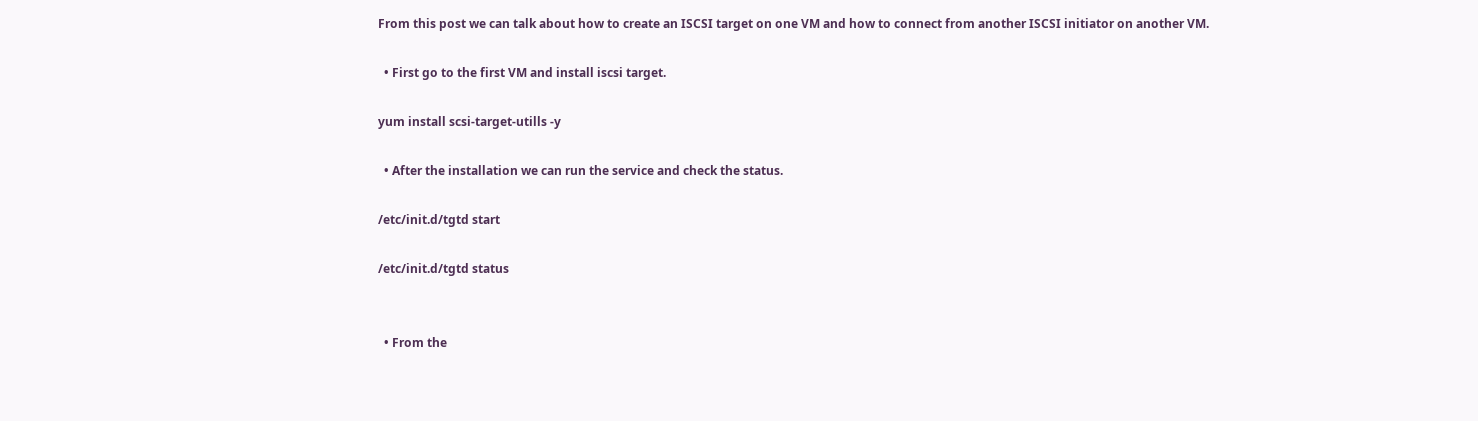From this post we can talk about how to create an ISCSI target on one VM and how to connect from another ISCSI initiator on another VM.

  • First go to the first VM and install iscsi target.

yum install scsi-target-utills -y

  • After the installation we can run the service and check the status.

/etc/init.d/tgtd start

/etc/init.d/tgtd status


  • From the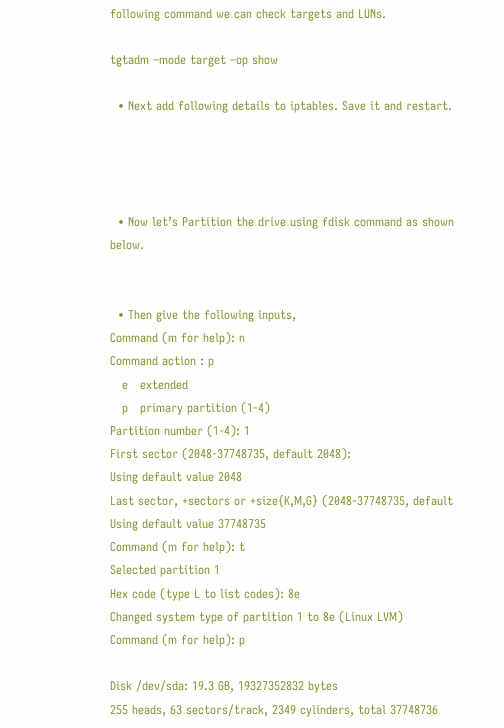following command we can check targets and LUNs.

tgtadm –mode target –op show

  • Next add following details to iptables. Save it and restart.




  • Now let’s Partition the drive using fdisk command as shown below.


  • Then give the following inputs,
Command (m for help): n
Command action : p
   e   extended
   p   primary partition (1-4)
Partition number (1-4): 1
First sector (2048-37748735, default 2048):
Using default value 2048
Last sector, +sectors or +size{K,M,G} (2048-37748735, default
Using default value 37748735
Command (m for help): t
Selected partition 1
Hex code (type L to list codes): 8e
Changed system type of partition 1 to 8e (Linux LVM)
Command (m for help): p

Disk /dev/sda: 19.3 GB, 19327352832 bytes
255 heads, 63 sectors/track, 2349 cylinders, total 37748736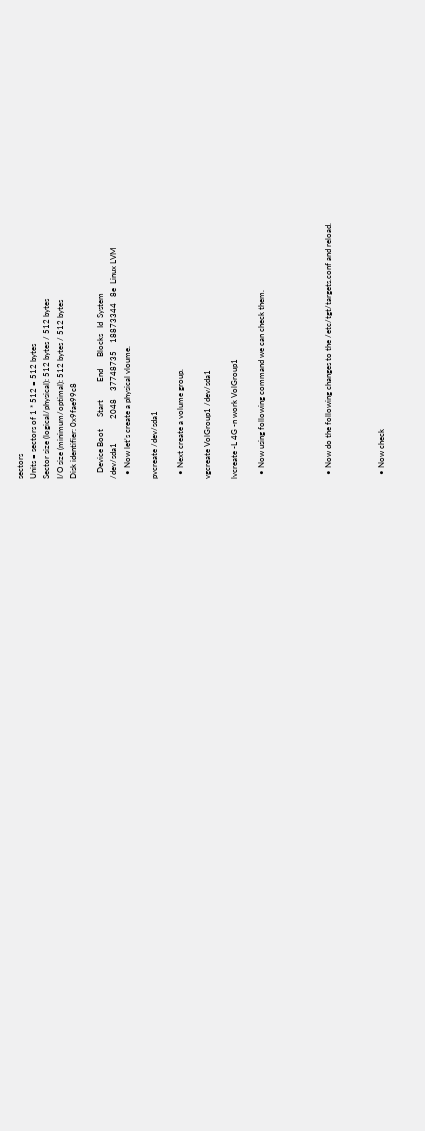sectors
Units = sectors of 1 * 512 = 512 bytes
Sector size (logical/physical): 512 bytes / 512 bytes
I/O size (minimum/optimal): 512 bytes / 512 bytes
Disk identifier: 0x9fae99c8

   Device Boot      Start         End      Blocks   Id  System
/dev/sda1            2048    37748735    18873344   8e  Linux LVM
  • Now let’s create a physical vloume.

pvcreate /dev/sda1

  • Next create a volume group.

vgcreate VolGroup1 /dev/sda1

lvcreate -L 4G -n work VolGroup1

  • Now using following command we can check them.




  • Now do the following changes to the /etc/tgt/targets.conf and reload.



  • Now check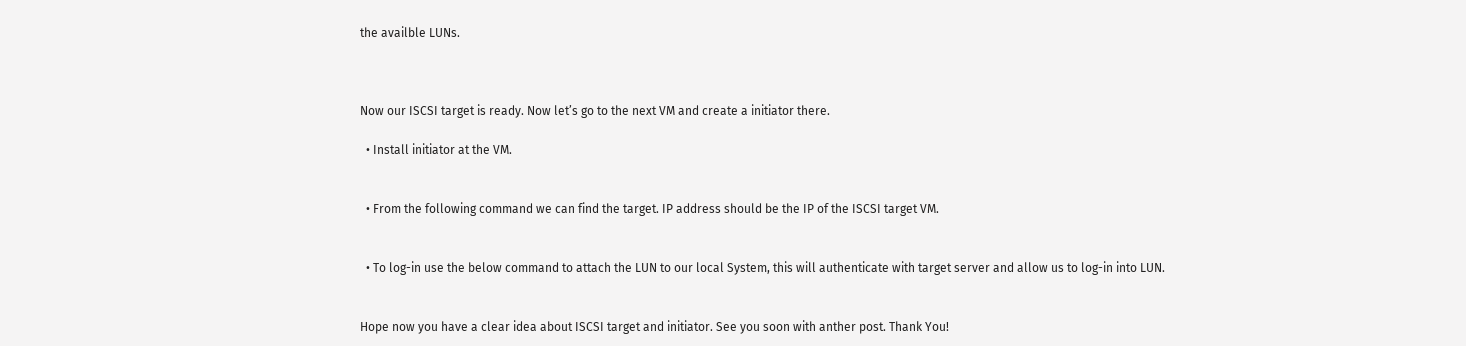the availble LUNs.



Now our ISCSI target is ready. Now let’s go to the next VM and create a initiator there.

  • Install initiator at the VM.


  • From the following command we can find the target. IP address should be the IP of the ISCSI target VM.


  • To log-in use the below command to attach the LUN to our local System, this will authenticate with target server and allow us to log-in into LUN.


Hope now you have a clear idea about ISCSI target and initiator. See you soon with anther post. Thank You!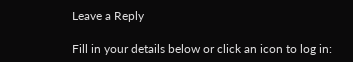Leave a Reply

Fill in your details below or click an icon to log in: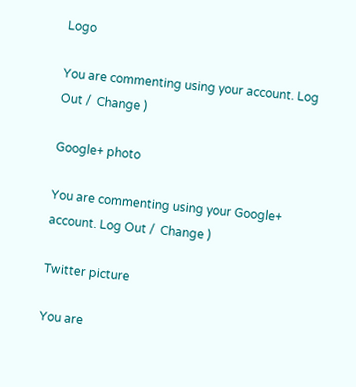Logo

You are commenting using your account. Log Out /  Change )

Google+ photo

You are commenting using your Google+ account. Log Out /  Change )

Twitter picture

You are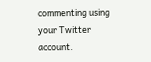commenting using your Twitter account.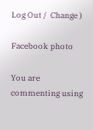Log Out /  Change )

Facebook photo

You are commenting using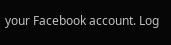your Facebook account. Log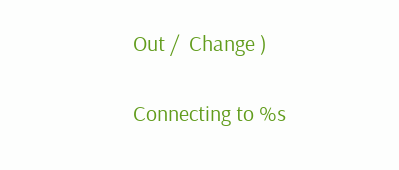Out /  Change )

Connecting to %s